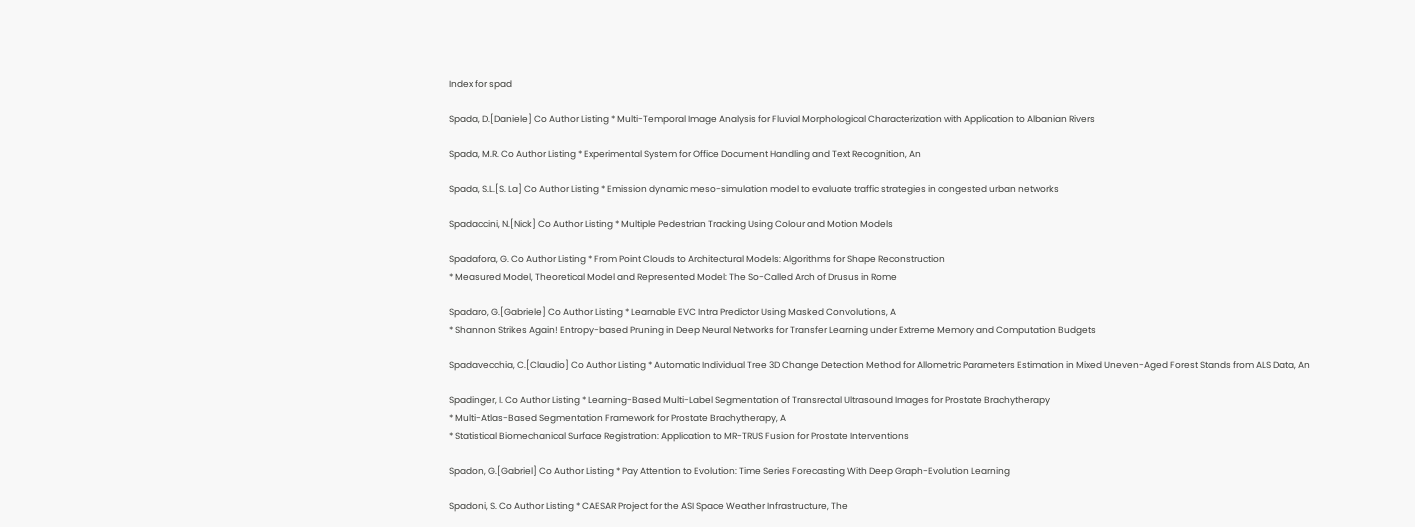Index for spad

Spada, D.[Daniele] Co Author Listing * Multi-Temporal Image Analysis for Fluvial Morphological Characterization with Application to Albanian Rivers

Spada, M.R. Co Author Listing * Experimental System for Office Document Handling and Text Recognition, An

Spada, S.L.[S. La] Co Author Listing * Emission dynamic meso-simulation model to evaluate traffic strategies in congested urban networks

Spadaccini, N.[Nick] Co Author Listing * Multiple Pedestrian Tracking Using Colour and Motion Models

Spadafora, G. Co Author Listing * From Point Clouds to Architectural Models: Algorithms for Shape Reconstruction
* Measured Model, Theoretical Model and Represented Model: The So-Called Arch of Drusus in Rome

Spadaro, G.[Gabriele] Co Author Listing * Learnable EVC Intra Predictor Using Masked Convolutions, A
* Shannon Strikes Again! Entropy-based Pruning in Deep Neural Networks for Transfer Learning under Extreme Memory and Computation Budgets

Spadavecchia, C.[Claudio] Co Author Listing * Automatic Individual Tree 3D Change Detection Method for Allometric Parameters Estimation in Mixed Uneven-Aged Forest Stands from ALS Data, An

Spadinger, I. Co Author Listing * Learning-Based Multi-Label Segmentation of Transrectal Ultrasound Images for Prostate Brachytherapy
* Multi-Atlas-Based Segmentation Framework for Prostate Brachytherapy, A
* Statistical Biomechanical Surface Registration: Application to MR-TRUS Fusion for Prostate Interventions

Spadon, G.[Gabriel] Co Author Listing * Pay Attention to Evolution: Time Series Forecasting With Deep Graph-Evolution Learning

Spadoni, S. Co Author Listing * CAESAR Project for the ASI Space Weather Infrastructure, The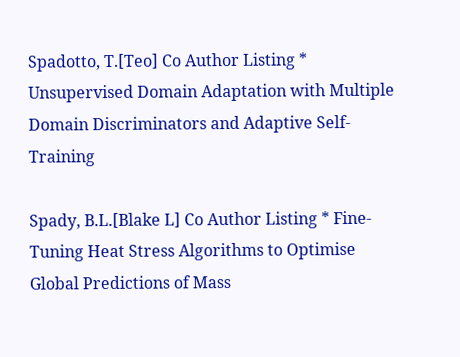Spadotto, T.[Teo] Co Author Listing * Unsupervised Domain Adaptation with Multiple Domain Discriminators and Adaptive Self-Training

Spady, B.L.[Blake L] Co Author Listing * Fine-Tuning Heat Stress Algorithms to Optimise Global Predictions of Mass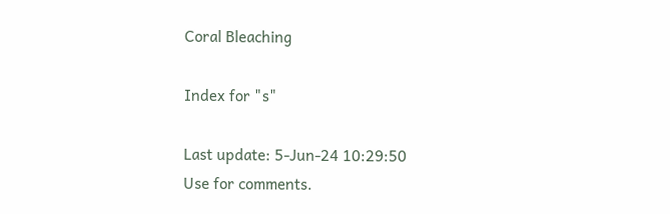Coral Bleaching

Index for "s"

Last update: 5-Jun-24 10:29:50
Use for comments.